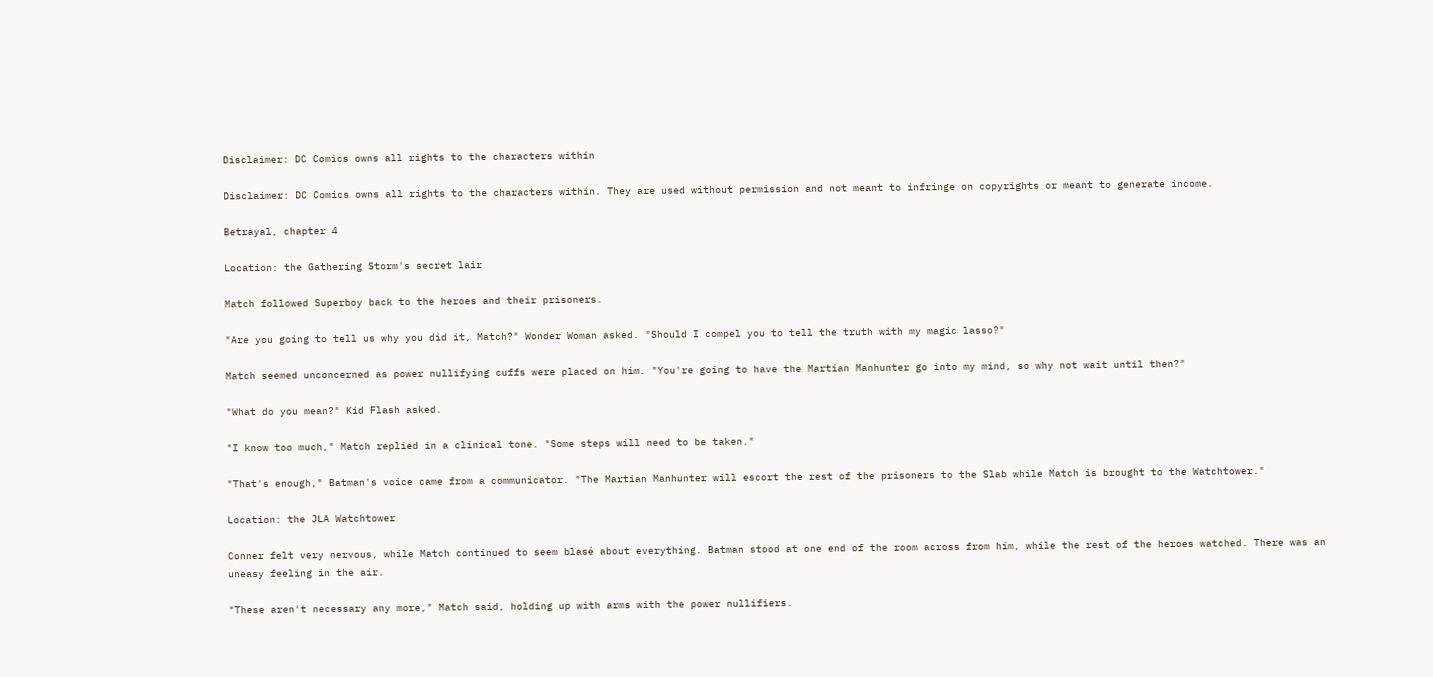Disclaimer: DC Comics owns all rights to the characters within

Disclaimer: DC Comics owns all rights to the characters within. They are used without permission and not meant to infringe on copyrights or meant to generate income.

Betrayal, chapter 4

Location: the Gathering Storm's secret lair

Match followed Superboy back to the heroes and their prisoners.

"Are you going to tell us why you did it, Match?" Wonder Woman asked. "Should I compel you to tell the truth with my magic lasso?"

Match seemed unconcerned as power nullifying cuffs were placed on him. "You're going to have the Martian Manhunter go into my mind, so why not wait until then?"

"What do you mean?" Kid Flash asked.

"I know too much," Match replied in a clinical tone. "Some steps will need to be taken."

"That's enough," Batman's voice came from a communicator. "The Martian Manhunter will escort the rest of the prisoners to the Slab while Match is brought to the Watchtower."

Location: the JLA Watchtower

Conner felt very nervous, while Match continued to seem blasé about everything. Batman stood at one end of the room across from him, while the rest of the heroes watched. There was an uneasy feeling in the air.

"These aren't necessary any more," Match said, holding up with arms with the power nullifiers.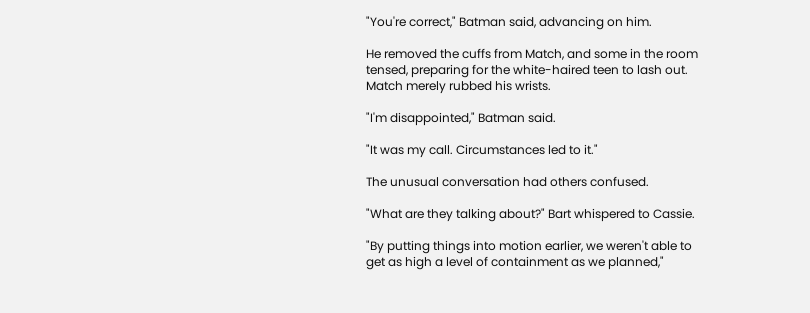"You're correct," Batman said, advancing on him.

He removed the cuffs from Match, and some in the room tensed, preparing for the white-haired teen to lash out. Match merely rubbed his wrists.

"I'm disappointed," Batman said.

"It was my call. Circumstances led to it."

The unusual conversation had others confused.

"What are they talking about?" Bart whispered to Cassie.

"By putting things into motion earlier, we weren't able to get as high a level of containment as we planned,"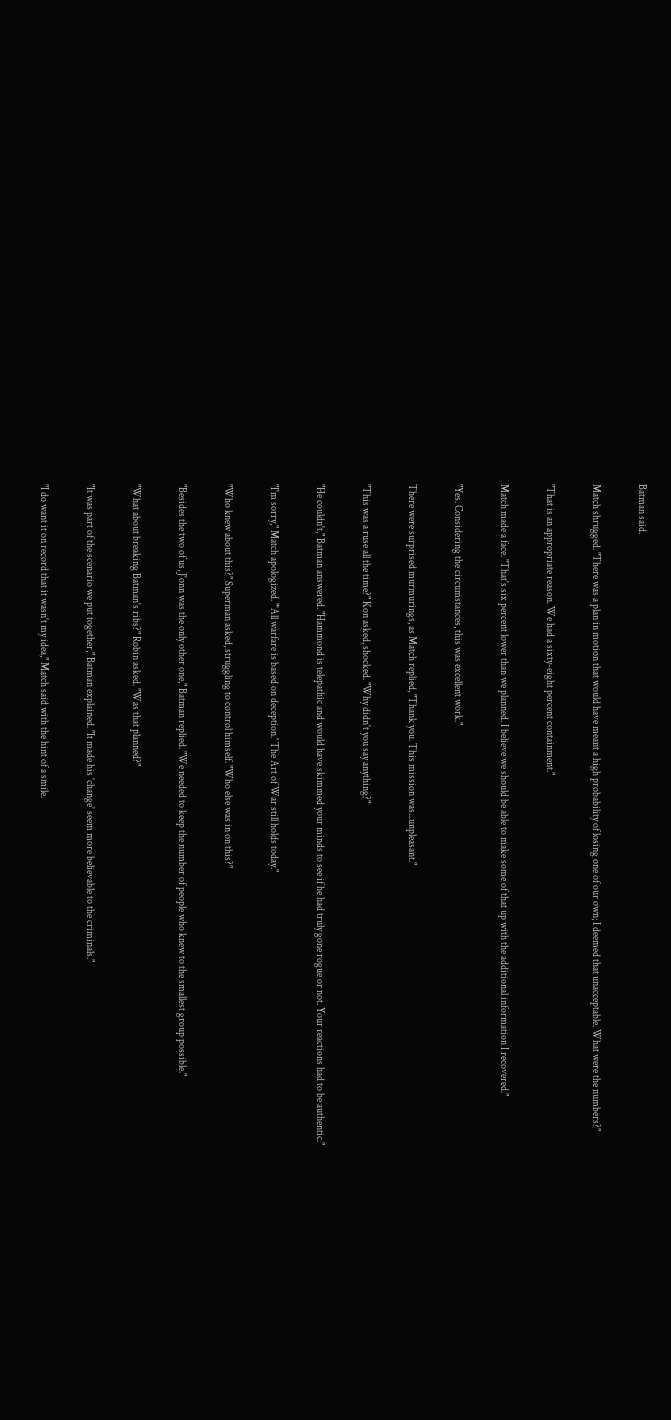Batman said.

Match shrugged. "There was a plan in motion that would have meant a high probability of losing one of our own; I deemed that unacceptable. What were the numbers?"

"That is an appropriate reason. We had a sixty-eight percent containment."

Match made a face. "That's six percent lower than we planned. I believe we should be able to make some of that up with the additional information I recovered."

"Yes. Considering the circumstances, this was excellent work."

There were surprised murmurings, as Match replied, "Thank you. This mission was...unpleasant."

"This was a ruse all the time?" Kon asked, shocked. "Why didn't you say anything?"

"He couldn't," Batman answered. "Hammond is telepathic and would have skimmed your minds to see if he had truly gone rogue or not. Your reactions had to be authentic."

"I'm sorry," Match apologized. "'All warfare is based on deception.' The Art of War still holds today."

"Who knew about this?" Superman asked, struggling to control himself. "Who else was in on this?"

"Besides the two of us, J'onn was the only other one," Batman replied. "We needed to keep the number of people who knew to the smallest group possible."

"What about breaking Batman's ribs?" Robin asked. "Was that planned?"

"It was part of the scenario we put together," Batman explained. "It made his 'change' seem more believable to the criminals."

"I do want it on record that it wasn't my idea," Match said with the hint of a smile.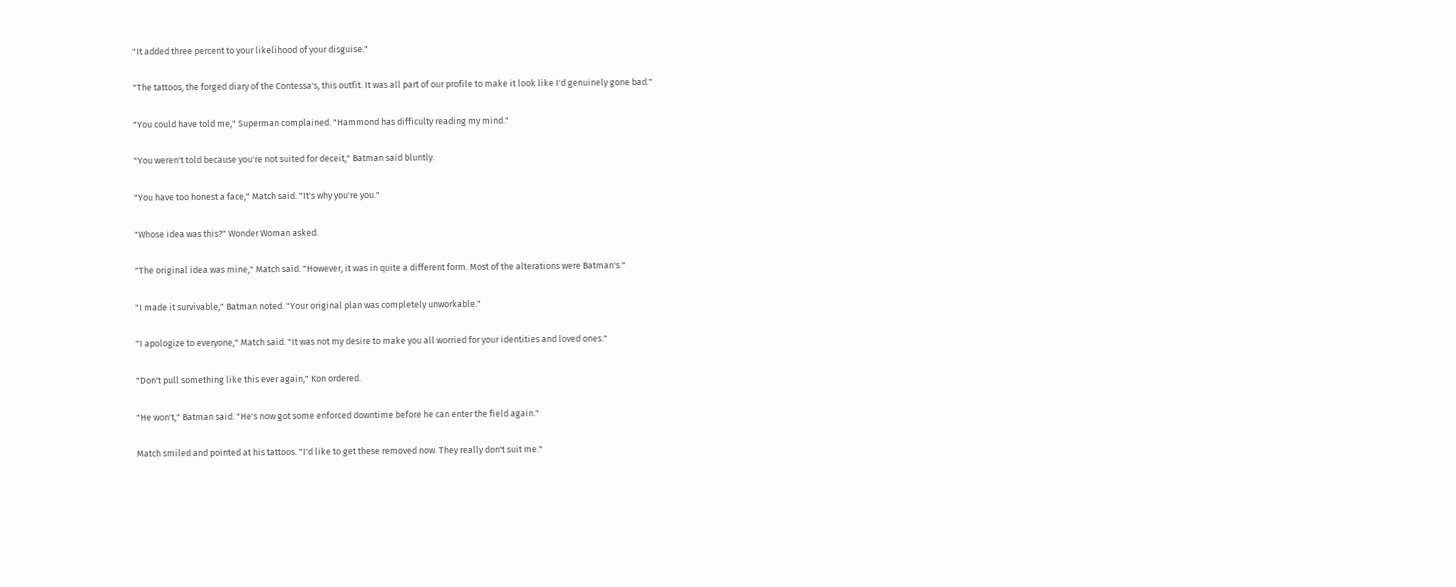"It added three percent to your likelihood of your disguise."

"The tattoos, the forged diary of the Contessa's, this outfit. It was all part of our profile to make it look like I'd genuinely gone bad."

"You could have told me," Superman complained. "Hammond has difficulty reading my mind."

"You weren't told because you're not suited for deceit," Batman said bluntly.

"You have too honest a face," Match said. "It's why you're you."

"Whose idea was this?" Wonder Woman asked.

"The original idea was mine," Match said. "However, it was in quite a different form. Most of the alterations were Batman's."

"I made it survivable," Batman noted. "Your original plan was completely unworkable."

"I apologize to everyone," Match said. "It was not my desire to make you all worried for your identities and loved ones."

"Don't pull something like this ever again," Kon ordered.

"He won't," Batman said. "He's now got some enforced downtime before he can enter the field again."

Match smiled and pointed at his tattoos. "I'd like to get these removed now. They really don't suit me."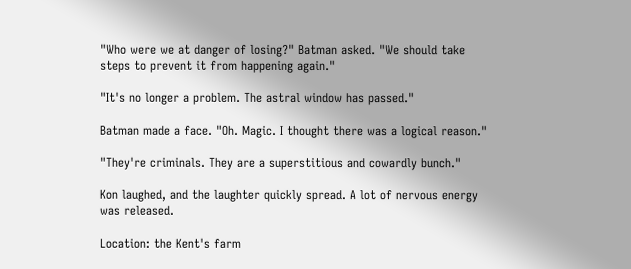"Who were we at danger of losing?" Batman asked. "We should take steps to prevent it from happening again."

"It's no longer a problem. The astral window has passed."

Batman made a face. "Oh. Magic. I thought there was a logical reason."

"They're criminals. They are a superstitious and cowardly bunch."

Kon laughed, and the laughter quickly spread. A lot of nervous energy was released.

Location: the Kent's farm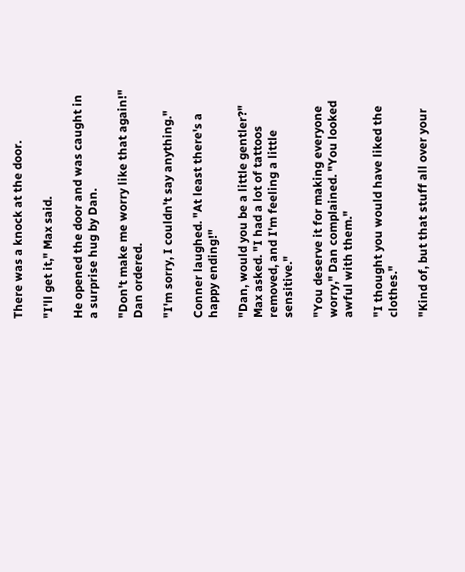There was a knock at the door.

"I'll get it," Max said.

He opened the door and was caught in a surprise hug by Dan.

"Don't make me worry like that again!" Dan ordered.

"I'm sorry, I couldn't say anything."

Conner laughed. "At least there's a happy ending!"

"Dan, would you be a little gentler?" Max asked. "I had a lot of tattoos removed, and I'm feeling a little sensitive."

"You deserve it for making everyone worry," Dan complained. "You looked awful with them."

"I thought you would have liked the clothes."

"Kind of, but that stuff all over your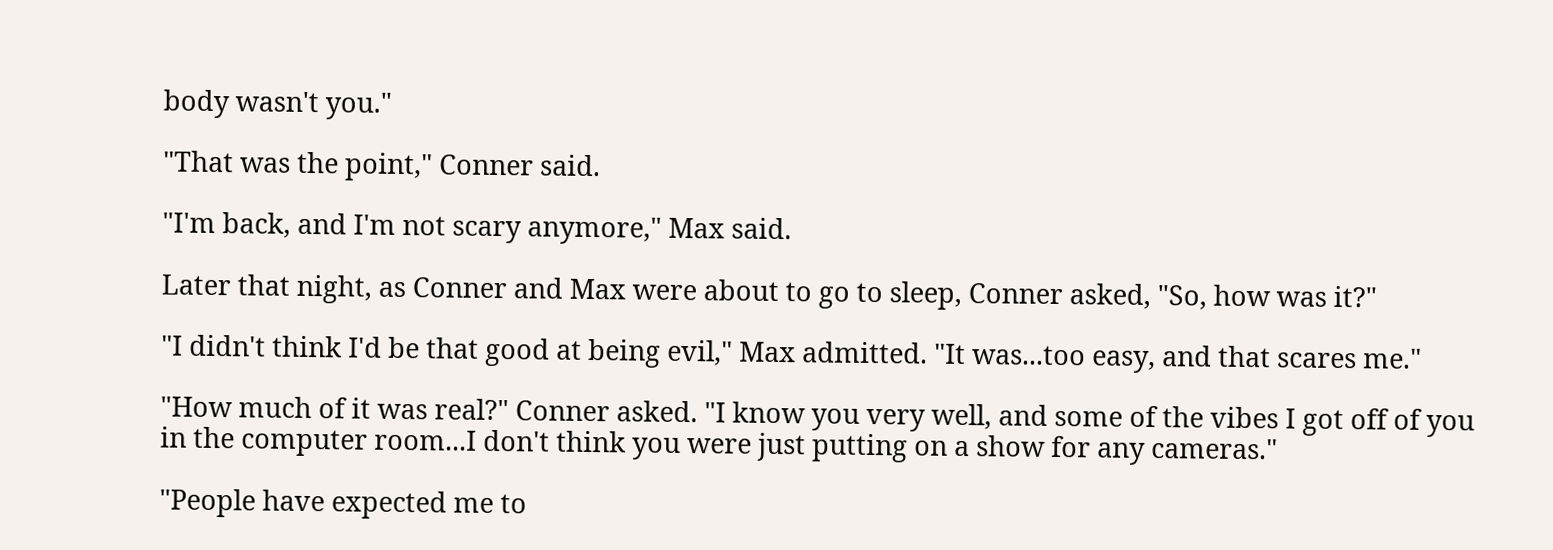body wasn't you."

"That was the point," Conner said.

"I'm back, and I'm not scary anymore," Max said.

Later that night, as Conner and Max were about to go to sleep, Conner asked, "So, how was it?"

"I didn't think I'd be that good at being evil," Max admitted. "It was...too easy, and that scares me."

"How much of it was real?" Conner asked. "I know you very well, and some of the vibes I got off of you in the computer room...I don't think you were just putting on a show for any cameras."

"People have expected me to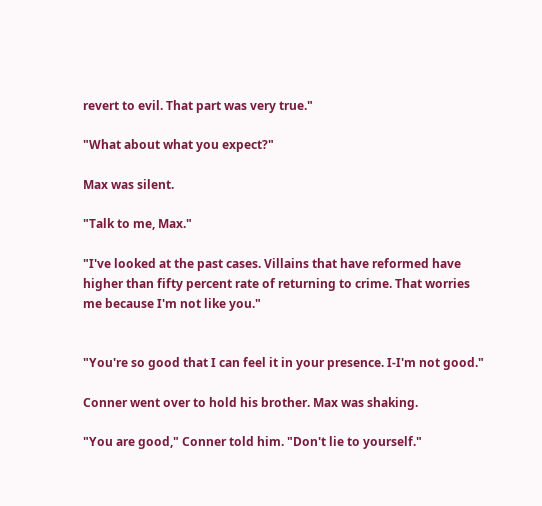revert to evil. That part was very true."

"What about what you expect?"

Max was silent.

"Talk to me, Max."

"I've looked at the past cases. Villains that have reformed have higher than fifty percent rate of returning to crime. That worries me because I'm not like you."


"You're so good that I can feel it in your presence. I-I'm not good."

Conner went over to hold his brother. Max was shaking.

"You are good," Conner told him. "Don't lie to yourself."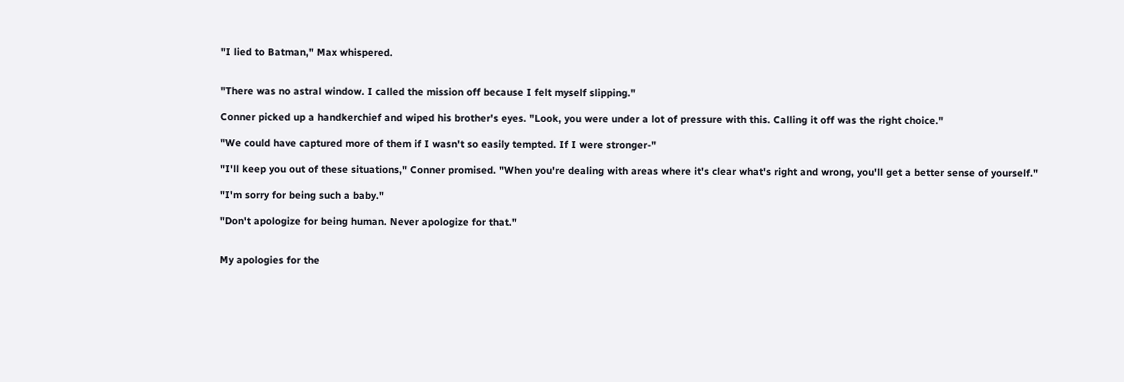"I lied to Batman," Max whispered.


"There was no astral window. I called the mission off because I felt myself slipping."

Conner picked up a handkerchief and wiped his brother's eyes. "Look, you were under a lot of pressure with this. Calling it off was the right choice."

"We could have captured more of them if I wasn't so easily tempted. If I were stronger-"

"I'll keep you out of these situations," Conner promised. "When you're dealing with areas where it's clear what's right and wrong, you'll get a better sense of yourself."

"I'm sorry for being such a baby."

"Don't apologize for being human. Never apologize for that."


My apologies for the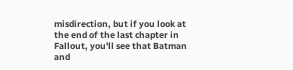misdirection, but if you look at the end of the last chapter in Fallout, you'll see that Batman and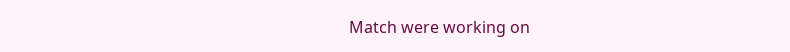Match were working on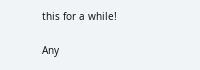this for a while!

Any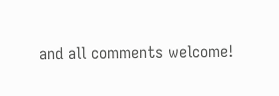and all comments welcome!